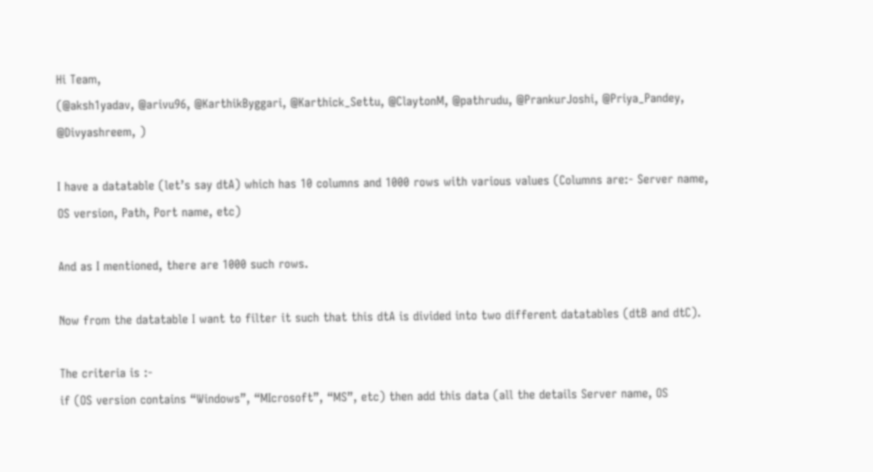Hi Team,
(@aksh1yadav, @arivu96, @KarthikByggari, @Karthick_Settu, @ClaytonM, @pathrudu, @PrankurJoshi, @Priya_Pandey, @Divyashreem, )

I have a datatable (let’s say dtA) which has 10 columns and 1000 rows with various values (Columns are:- Server name, OS version, Path, Port name, etc)

And as I mentioned, there are 1000 such rows.

Now from the datatable I want to filter it such that this dtA is divided into two different datatables (dtB and dtC).

The criteria is :-
if (OS version contains “Windows”, “MIcrosoft”, “MS”, etc) then add this data (all the details Server name, OS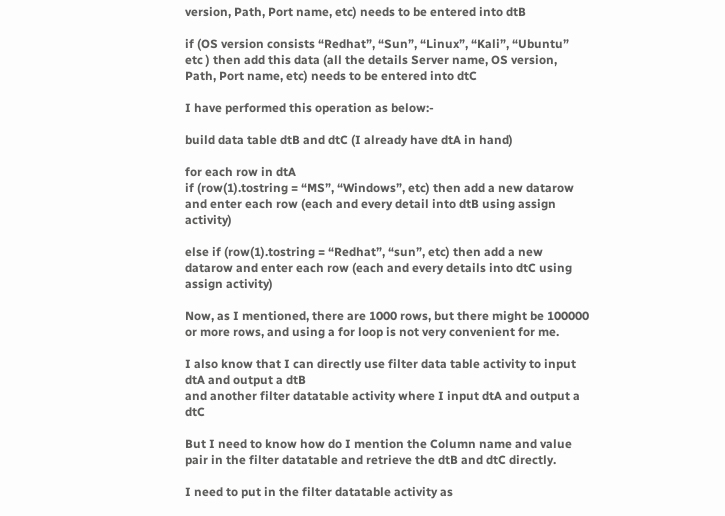version, Path, Port name, etc) needs to be entered into dtB

if (OS version consists “Redhat”, “Sun”, “Linux”, “Kali”, “Ubuntu” etc ) then add this data (all the details Server name, OS version, Path, Port name, etc) needs to be entered into dtC

I have performed this operation as below:-

build data table dtB and dtC (I already have dtA in hand)

for each row in dtA
if (row(1).tostring = “MS”, “Windows”, etc) then add a new datarow and enter each row (each and every detail into dtB using assign activity)

else if (row(1).tostring = “Redhat”, “sun”, etc) then add a new datarow and enter each row (each and every details into dtC using assign activity)

Now, as I mentioned, there are 1000 rows, but there might be 100000 or more rows, and using a for loop is not very convenient for me.

I also know that I can directly use filter data table activity to input dtA and output a dtB
and another filter datatable activity where I input dtA and output a dtC

But I need to know how do I mention the Column name and value pair in the filter datatable and retrieve the dtB and dtC directly.

I need to put in the filter datatable activity as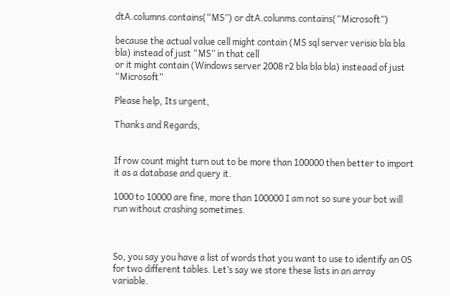dtA.columns.contains(“MS”) or dtA.colunms.contains(“Microsoft”)

because the actual value cell might contain (MS sql server verisio bla bla bla) instead of just “MS” in that cell
or it might contain (Windows server 2008 r2 bla bla bla) insteaad of just “Microsoft”

Please help, Its urgent,

Thanks and Regards,


If row count might turn out to be more than 100000 then better to import it as a database and query it.

1000 to 10000 are fine, more than 100000 I am not so sure your bot will run without crashing sometimes.



So, you say you have a list of words that you want to use to identify an OS for two different tables. Let’s say we store these lists in an array variable.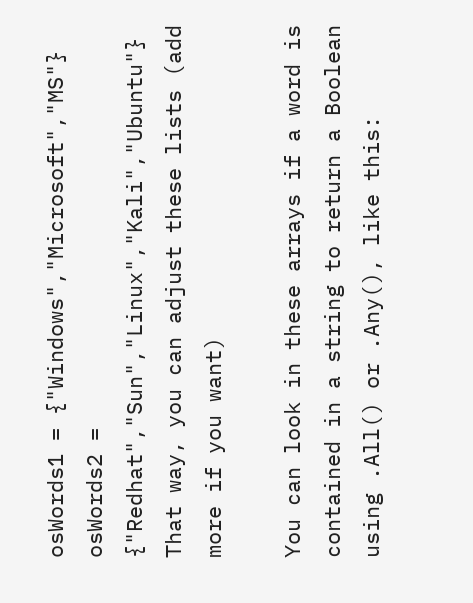osWords1 = {"Windows","Microsoft","MS"}
osWords2 = {"Redhat","Sun","Linux","Kali","Ubuntu"}
That way, you can adjust these lists (add more if you want)

You can look in these arrays if a word is contained in a string to return a Boolean using .All() or .Any(), like this: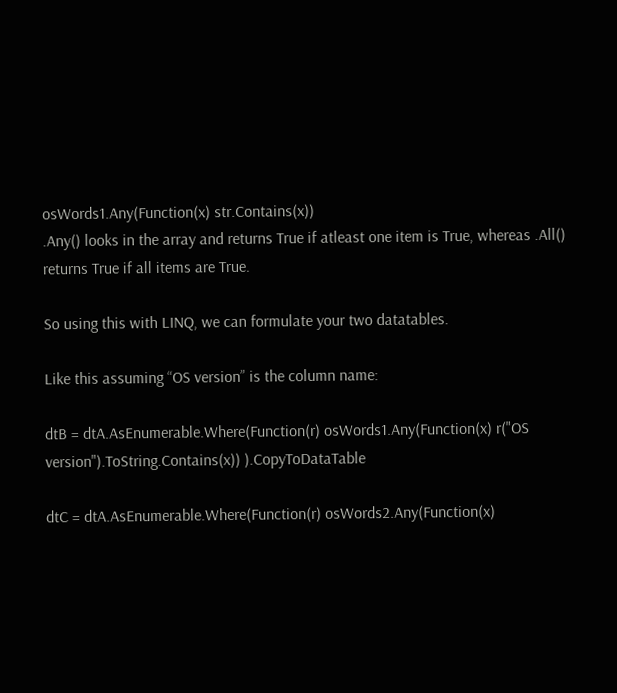osWords1.Any(Function(x) str.Contains(x))
.Any() looks in the array and returns True if atleast one item is True, whereas .All() returns True if all items are True.

So using this with LINQ, we can formulate your two datatables.

Like this assuming “OS version” is the column name:

dtB = dtA.AsEnumerable.Where(Function(r) osWords1.Any(Function(x) r("OS version").ToString.Contains(x)) ).CopyToDataTable

dtC = dtA.AsEnumerable.Where(Function(r) osWords2.Any(Function(x)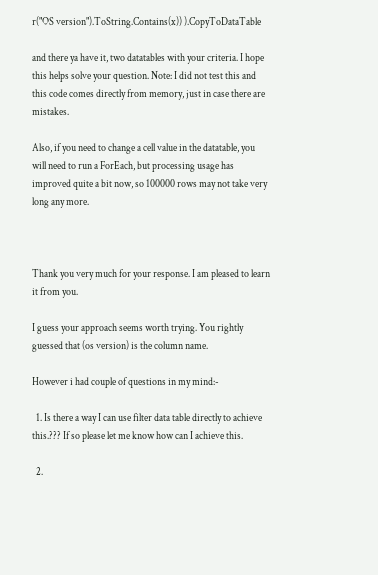r("OS version").ToString.Contains(x)) ).CopyToDataTable

and there ya have it, two datatables with your criteria. I hope this helps solve your question. Note: I did not test this and this code comes directly from memory, just in case there are mistakes.

Also, if you need to change a cell value in the datatable, you will need to run a ForEach, but processing usage has improved quite a bit now, so 100000 rows may not take very long any more.



Thank you very much for your response. I am pleased to learn it from you.

I guess your approach seems worth trying. You rightly guessed that (os version) is the column name.

However i had couple of questions in my mind:-

  1. Is there a way I can use filter data table directly to achieve this.??? If so please let me know how can I achieve this.

  2.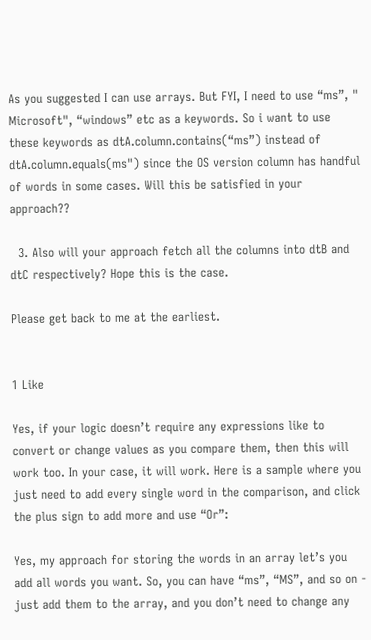As you suggested I can use arrays. But FYI, I need to use “ms”, " Microsoft", “windows” etc as a keywords. So i want to use these keywords as dtA.column.contains(“ms”) instead of dtA.column.equals(ms") since the OS version column has handful of words in some cases. Will this be satisfied in your approach??

  3. Also will your approach fetch all the columns into dtB and dtC respectively? Hope this is the case.

Please get back to me at the earliest.


1 Like

Yes, if your logic doesn’t require any expressions like to convert or change values as you compare them, then this will work too. In your case, it will work. Here is a sample where you just need to add every single word in the comparison, and click the plus sign to add more and use “Or”:

Yes, my approach for storing the words in an array let’s you add all words you want. So, you can have “ms”, “MS”, and so on - just add them to the array, and you don’t need to change any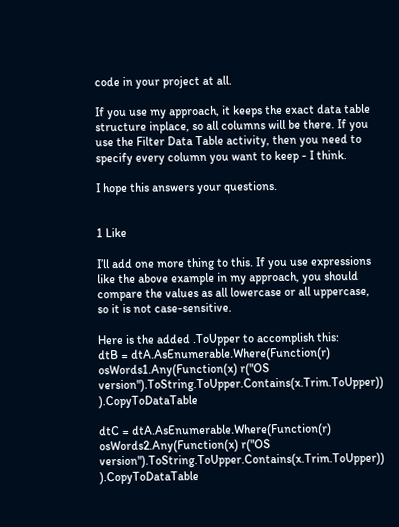code in your project at all.

If you use my approach, it keeps the exact data table structure inplace, so all columns will be there. If you use the Filter Data Table activity, then you need to specify every column you want to keep - I think.

I hope this answers your questions.


1 Like

I’ll add one more thing to this. If you use expressions like the above example in my approach, you should compare the values as all lowercase or all uppercase, so it is not case-sensitive.

Here is the added .ToUpper to accomplish this:
dtB = dtA.AsEnumerable.Where(Function(r) osWords1.Any(Function(x) r("OS version").ToString.ToUpper.Contains(x.Trim.ToUpper)) ).CopyToDataTable

dtC = dtA.AsEnumerable.Where(Function(r) osWords2.Any(Function(x) r("OS version").ToString.ToUpper.Contains(x.Trim.ToUpper)) ).CopyToDataTable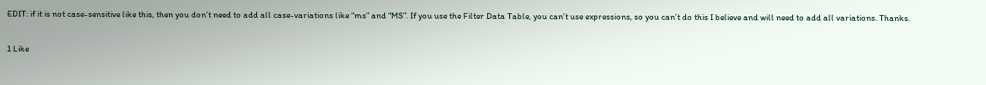EDIT: if it is not case-sensitive like this, then you don’t need to add all case-variations like “ms” and “MS”. If you use the Filter Data Table, you can’t use expressions, so you can’t do this I believe and will need to add all variations. Thanks.


1 Like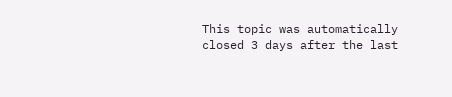This topic was automatically closed 3 days after the last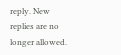reply. New replies are no longer allowed.